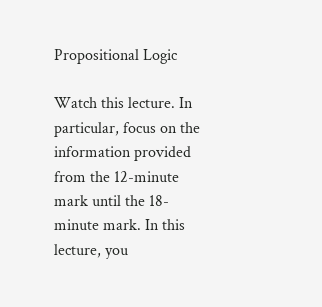Propositional Logic

Watch this lecture. In particular, focus on the information provided from the 12-minute mark until the 18-minute mark. In this lecture, you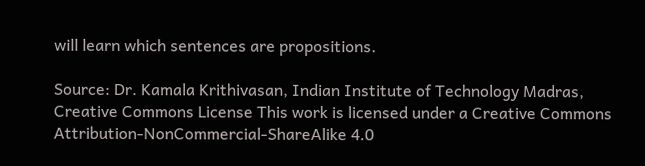will learn which sentences are propositions.

Source: Dr. Kamala Krithivasan, Indian Institute of Technology Madras,
Creative Commons License This work is licensed under a Creative Commons Attribution-NonCommercial-ShareAlike 4.0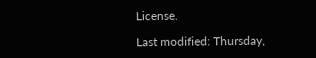License.

Last modified: Thursday,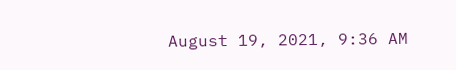August 19, 2021, 9:36 AM